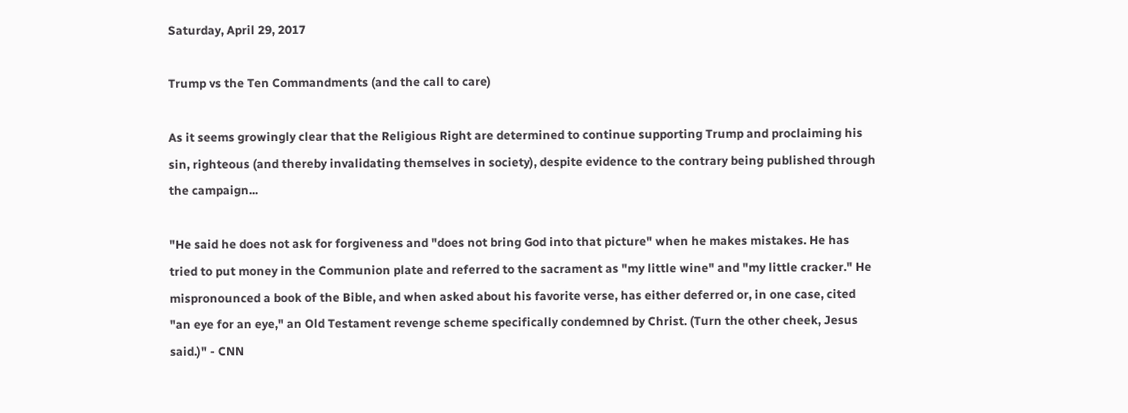Saturday, April 29, 2017

Trump vs the Ten Commandments (and the call to care)

As it seems growingly clear that the Religious Right are determined to continue supporting Trump and proclaiming his sin, righteous (and thereby invalidating themselves in society), despite evidence to the contrary being published through the campaign...

"He said he does not ask for forgiveness and "does not bring God into that picture" when he makes mistakes. He has tried to put money in the Communion plate and referred to the sacrament as "my little wine" and "my little cracker." He mispronounced a book of the Bible, and when asked about his favorite verse, has either deferred or, in one case, cited "an eye for an eye," an Old Testament revenge scheme specifically condemned by Christ. (Turn the other cheek, Jesus said.)" - CNN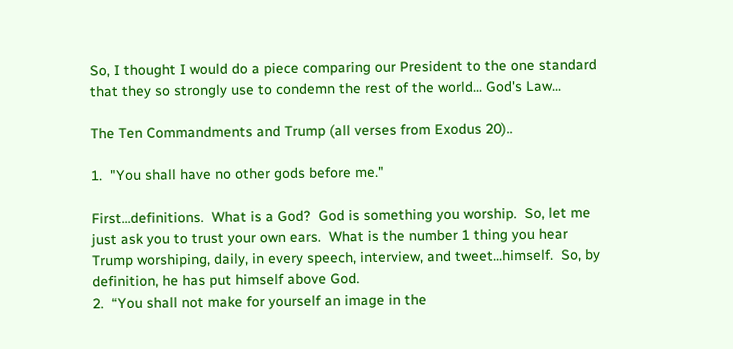So, I thought I would do a piece comparing our President to the one standard that they so strongly use to condemn the rest of the world... God's Law...

The Ten Commandments and Trump (all verses from Exodus 20)..

1.  "You shall have no other gods before me."

First...definitions.  What is a God?  God is something you worship.  So, let me just ask you to trust your own ears.  What is the number 1 thing you hear Trump worshiping, daily, in every speech, interview, and tweet...himself.  So, by definition, he has put himself above God.
2.  “You shall not make for yourself an image in the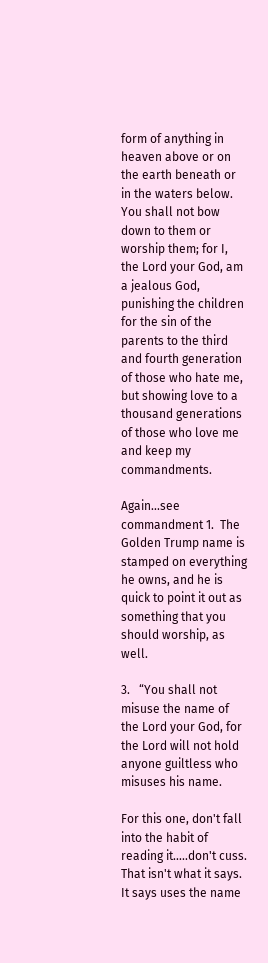form of anything in heaven above or on the earth beneath or in the waters below. You shall not bow down to them or worship them; for I, the Lord your God, am a jealous God, punishing the children for the sin of the parents to the third and fourth generation of those who hate me, but showing love to a thousand generations of those who love me and keep my commandments.

Again...see commandment 1.  The Golden Trump name is stamped on everything he owns, and he is quick to point it out as something that you should worship, as well.

3.   “You shall not misuse the name of the Lord your God, for the Lord will not hold anyone guiltless who misuses his name.

For this one, don't fall into the habit of reading it.....don't cuss.  That isn't what it says.  It says uses the name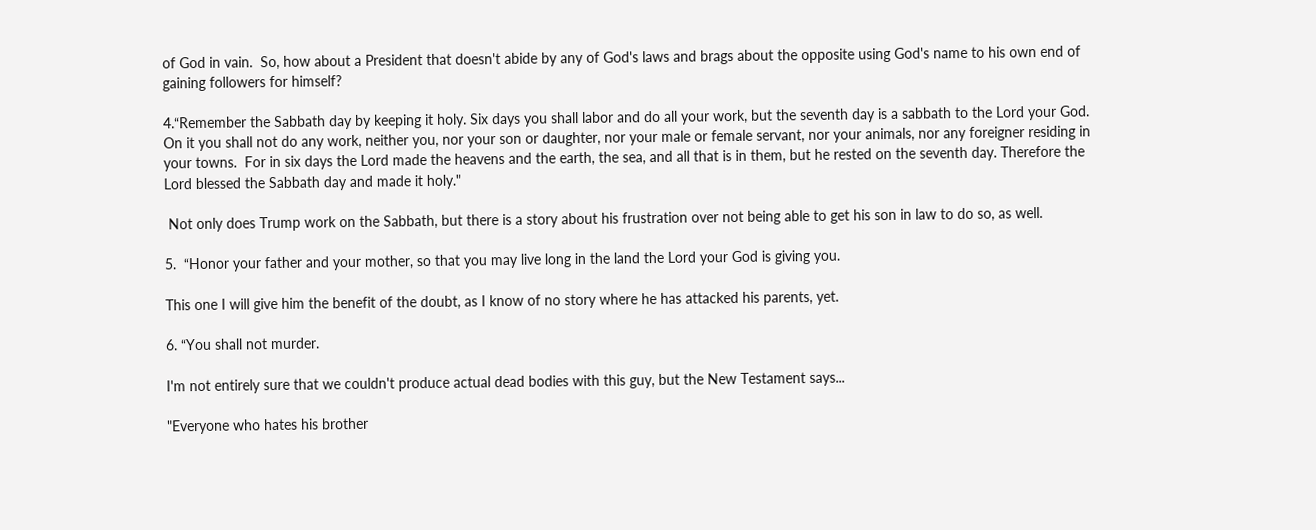of God in vain.  So, how about a President that doesn't abide by any of God's laws and brags about the opposite using God's name to his own end of gaining followers for himself?

4.“Remember the Sabbath day by keeping it holy. Six days you shall labor and do all your work, but the seventh day is a sabbath to the Lord your God. On it you shall not do any work, neither you, nor your son or daughter, nor your male or female servant, nor your animals, nor any foreigner residing in your towns.  For in six days the Lord made the heavens and the earth, the sea, and all that is in them, but he rested on the seventh day. Therefore the Lord blessed the Sabbath day and made it holy."

 Not only does Trump work on the Sabbath, but there is a story about his frustration over not being able to get his son in law to do so, as well.

5.  “Honor your father and your mother, so that you may live long in the land the Lord your God is giving you.

This one I will give him the benefit of the doubt, as I know of no story where he has attacked his parents, yet.

6. “You shall not murder.

I'm not entirely sure that we couldn't produce actual dead bodies with this guy, but the New Testament says...

"Everyone who hates his brother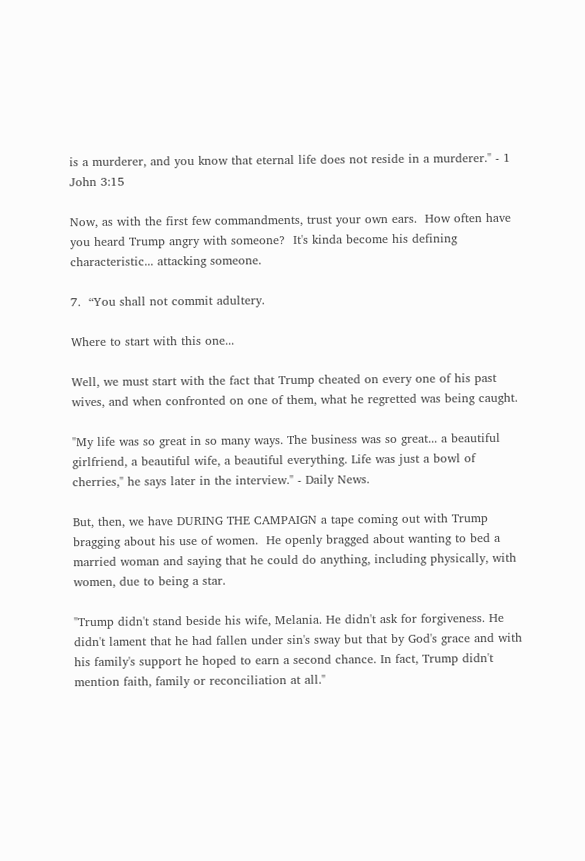is a murderer, and you know that eternal life does not reside in a murderer." - 1 John 3:15

Now, as with the first few commandments, trust your own ears.  How often have you heard Trump angry with someone?  It's kinda become his defining characteristic... attacking someone.

7.  “You shall not commit adultery.

Where to start with this one...

Well, we must start with the fact that Trump cheated on every one of his past wives, and when confronted on one of them, what he regretted was being caught.

"My life was so great in so many ways. The business was so great... a beautiful girlfriend, a beautiful wife, a beautiful everything. Life was just a bowl of cherries," he says later in the interview." - Daily News.

But, then, we have DURING THE CAMPAIGN a tape coming out with Trump bragging about his use of women.  He openly bragged about wanting to bed a married woman and saying that he could do anything, including physically, with women, due to being a star.

"Trump didn't stand beside his wife, Melania. He didn't ask for forgiveness. He didn't lament that he had fallen under sin's sway but that by God's grace and with his family's support he hoped to earn a second chance. In fact, Trump didn't mention faith, family or reconciliation at all."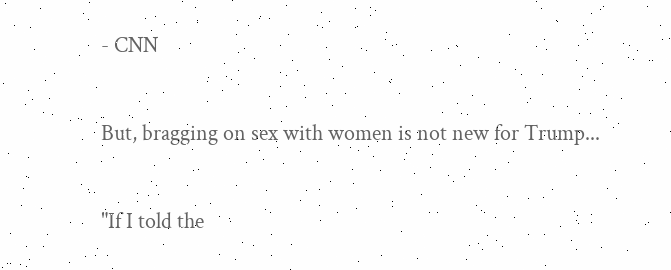- CNN

But, bragging on sex with women is not new for Trump...

"If I told the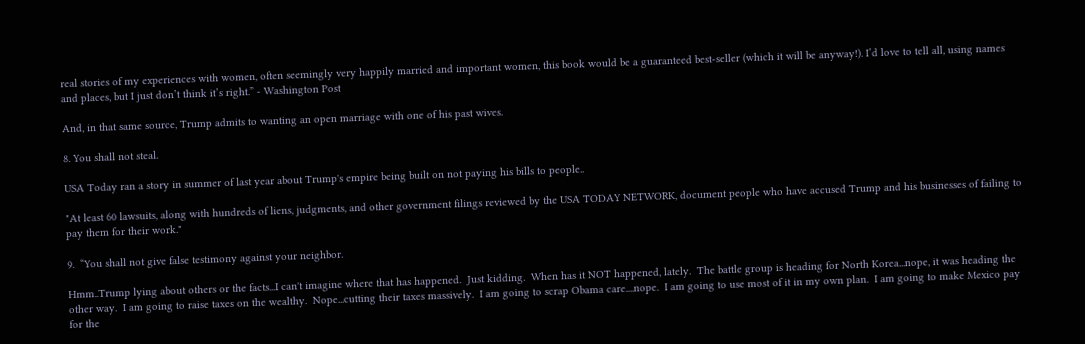real stories of my experiences with women, often seemingly very happily married and important women, this book would be a guaranteed best-seller (which it will be anyway!). I’d love to tell all, using names and places, but I just don’t think it’s right.” - Washington Post

And, in that same source, Trump admits to wanting an open marriage with one of his past wives.

8. You shall not steal.

USA Today ran a story in summer of last year about Trump's empire being built on not paying his bills to people..

"At least 60 lawsuits, along with hundreds of liens, judgments, and other government filings reviewed by the USA TODAY NETWORK, document people who have accused Trump and his businesses of failing to pay them for their work."

9.  “You shall not give false testimony against your neighbor.

Hmm..Trump lying about others or the facts...I can't imagine where that has happened.  Just kidding.  When has it NOT happened, lately.  The battle group is heading for North Korea...nope, it was heading the other way.  I am going to raise taxes on the wealthy.  Nope...cutting their taxes massively.  I am going to scrap Obama care....nope.  I am going to use most of it in my own plan.  I am going to make Mexico pay for the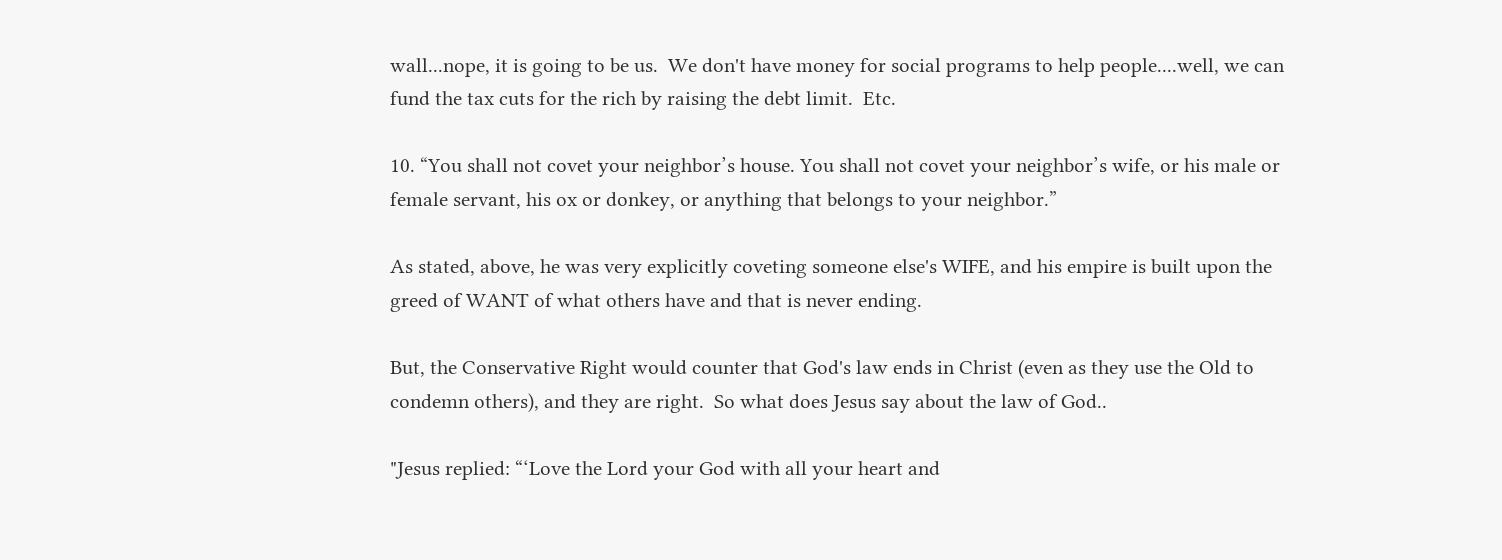wall...nope, it is going to be us.  We don't have money for social programs to help people....well, we can fund the tax cuts for the rich by raising the debt limit.  Etc.

10. “You shall not covet your neighbor’s house. You shall not covet your neighbor’s wife, or his male or female servant, his ox or donkey, or anything that belongs to your neighbor.”

As stated, above, he was very explicitly coveting someone else's WIFE, and his empire is built upon the greed of WANT of what others have and that is never ending.

But, the Conservative Right would counter that God's law ends in Christ (even as they use the Old to condemn others), and they are right.  So what does Jesus say about the law of God..

"Jesus replied: “‘Love the Lord your God with all your heart and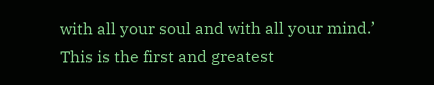with all your soul and with all your mind.’ This is the first and greatest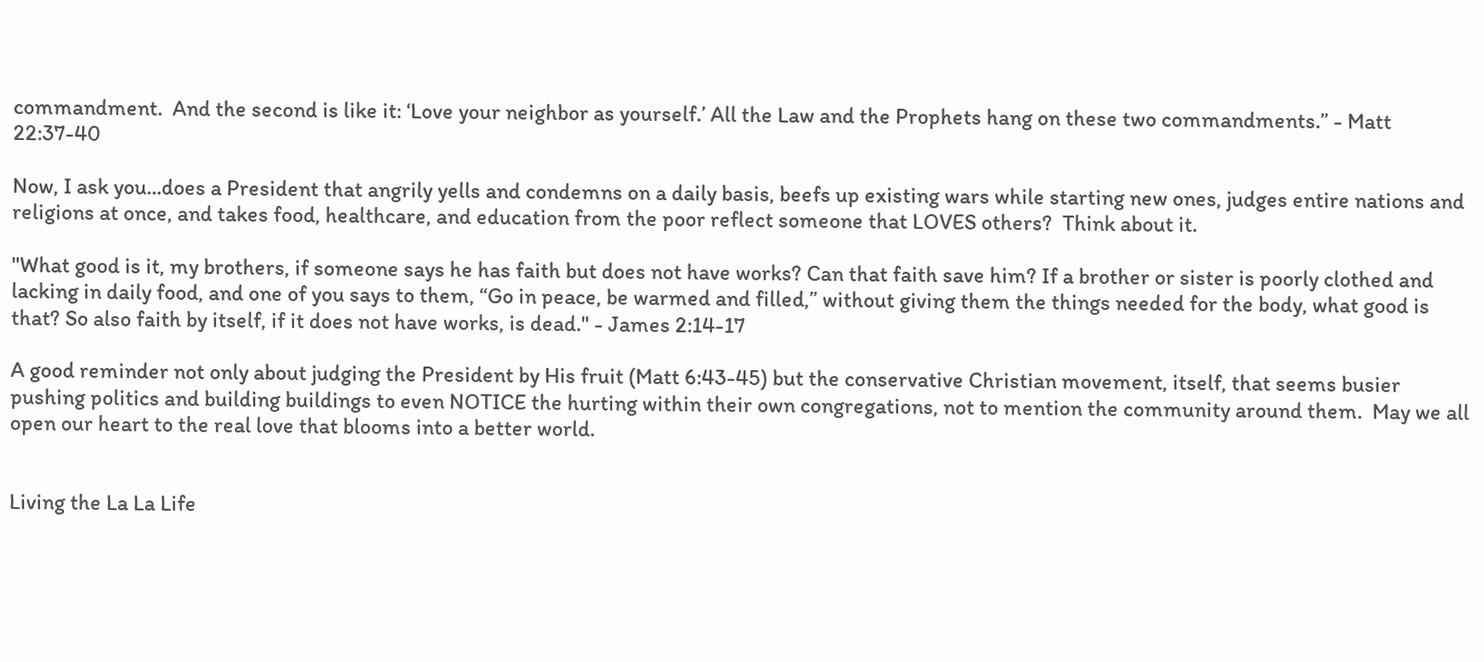commandment.  And the second is like it: ‘Love your neighbor as yourself.’ All the Law and the Prophets hang on these two commandments.” - Matt 22:37-40

Now, I ask you...does a President that angrily yells and condemns on a daily basis, beefs up existing wars while starting new ones, judges entire nations and religions at once, and takes food, healthcare, and education from the poor reflect someone that LOVES others?  Think about it.

"What good is it, my brothers, if someone says he has faith but does not have works? Can that faith save him? If a brother or sister is poorly clothed and lacking in daily food, and one of you says to them, “Go in peace, be warmed and filled,” without giving them the things needed for the body, what good is that? So also faith by itself, if it does not have works, is dead." - James 2:14-17

A good reminder not only about judging the President by His fruit (Matt 6:43-45) but the conservative Christian movement, itself, that seems busier pushing politics and building buildings to even NOTICE the hurting within their own congregations, not to mention the community around them.  May we all open our heart to the real love that blooms into a better world.


Living the La La Life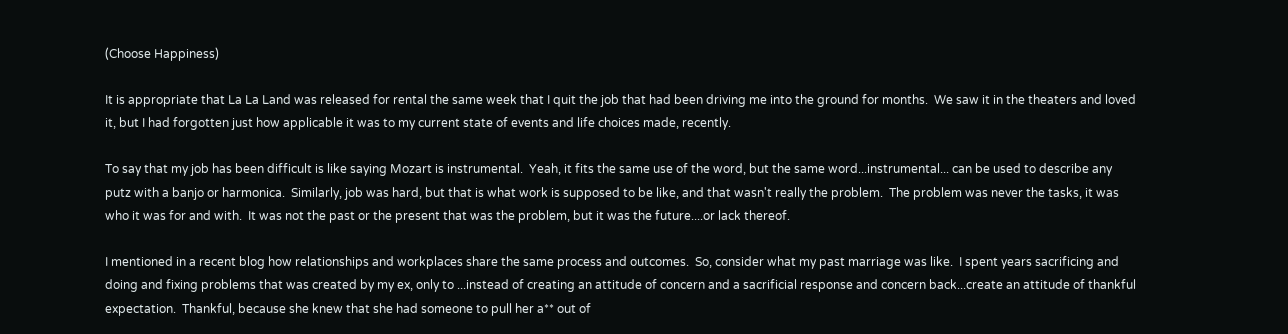(Choose Happiness)

It is appropriate that La La Land was released for rental the same week that I quit the job that had been driving me into the ground for months.  We saw it in the theaters and loved it, but I had forgotten just how applicable it was to my current state of events and life choices made, recently.

To say that my job has been difficult is like saying Mozart is instrumental.  Yeah, it fits the same use of the word, but the same word...instrumental... can be used to describe any putz with a banjo or harmonica.  Similarly, job was hard, but that is what work is supposed to be like, and that wasn't really the problem.  The problem was never the tasks, it was who it was for and with.  It was not the past or the present that was the problem, but it was the future....or lack thereof.

I mentioned in a recent blog how relationships and workplaces share the same process and outcomes.  So, consider what my past marriage was like.  I spent years sacrificing and doing and fixing problems that was created by my ex, only to ...instead of creating an attitude of concern and a sacrificial response and concern back...create an attitude of thankful expectation.  Thankful, because she knew that she had someone to pull her a** out of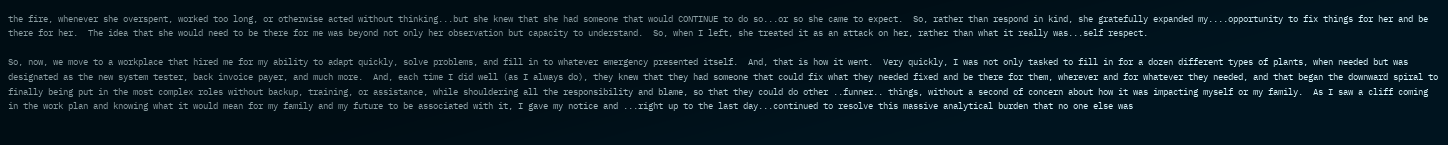the fire, whenever she overspent, worked too long, or otherwise acted without thinking...but she knew that she had someone that would CONTINUE to do so...or so she came to expect.  So, rather than respond in kind, she gratefully expanded my....opportunity to fix things for her and be there for her.  The idea that she would need to be there for me was beyond not only her observation but capacity to understand.  So, when I left, she treated it as an attack on her, rather than what it really was...self respect.

So, now, we move to a workplace that hired me for my ability to adapt quickly, solve problems, and fill in to whatever emergency presented itself.  And, that is how it went.  Very quickly, I was not only tasked to fill in for a dozen different types of plants, when needed but was designated as the new system tester, back invoice payer, and much more.  And, each time I did well (as I always do), they knew that they had someone that could fix what they needed fixed and be there for them, wherever and for whatever they needed, and that began the downward spiral to finally being put in the most complex roles without backup, training, or assistance, while shouldering all the responsibility and blame, so that they could do other ..funner.. things, without a second of concern about how it was impacting myself or my family.  As I saw a cliff coming in the work plan and knowing what it would mean for my family and my future to be associated with it, I gave my notice and ...right up to the last day...continued to resolve this massive analytical burden that no one else was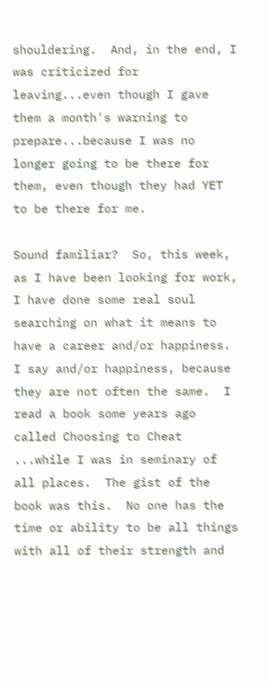shouldering.  And, in the end, I was criticized for leaving...even though I gave them a month's warning to prepare...because I was no longer going to be there for them, even though they had YET to be there for me.

Sound familiar?  So, this week, as I have been looking for work, I have done some real soul searching on what it means to have a career and/or happiness.  I say and/or happiness, because they are not often the same.  I read a book some years ago called Choosing to Cheat ...while I was in seminary of all places.  The gist of the book was this.  No one has the time or ability to be all things with all of their strength and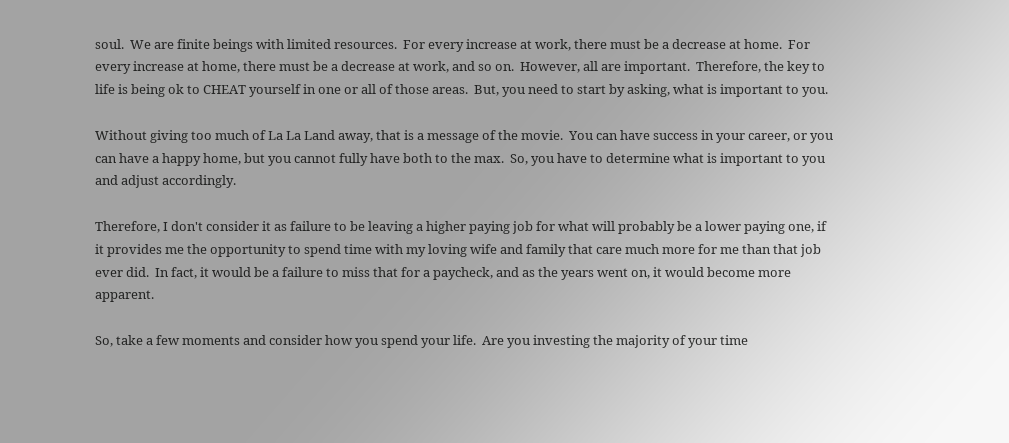soul.  We are finite beings with limited resources.  For every increase at work, there must be a decrease at home.  For every increase at home, there must be a decrease at work, and so on.  However, all are important.  Therefore, the key to life is being ok to CHEAT yourself in one or all of those areas.  But, you need to start by asking, what is important to you.

Without giving too much of La La Land away, that is a message of the movie.  You can have success in your career, or you can have a happy home, but you cannot fully have both to the max.  So, you have to determine what is important to you and adjust accordingly.

Therefore, I don't consider it as failure to be leaving a higher paying job for what will probably be a lower paying one, if it provides me the opportunity to spend time with my loving wife and family that care much more for me than that job ever did.  In fact, it would be a failure to miss that for a paycheck, and as the years went on, it would become more apparent.

So, take a few moments and consider how you spend your life.  Are you investing the majority of your time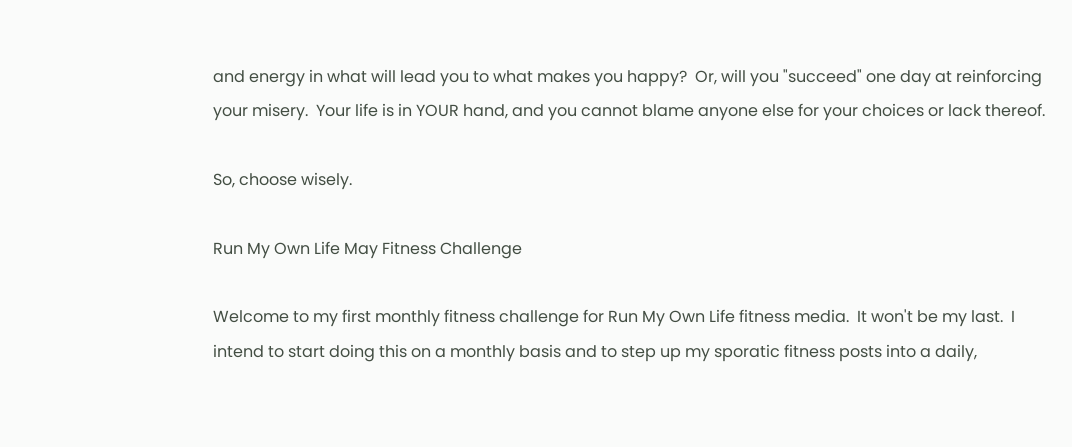and energy in what will lead you to what makes you happy?  Or, will you "succeed" one day at reinforcing your misery.  Your life is in YOUR hand, and you cannot blame anyone else for your choices or lack thereof.

So, choose wisely.

Run My Own Life May Fitness Challenge

Welcome to my first monthly fitness challenge for Run My Own Life fitness media.  It won't be my last.  I intend to start doing this on a monthly basis and to step up my sporatic fitness posts into a daily,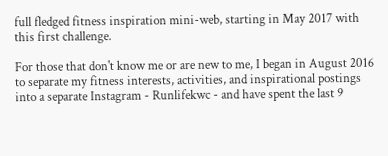full fledged fitness inspiration mini-web, starting in May 2017 with this first challenge.

For those that don't know me or are new to me, I began in August 2016 to separate my fitness interests, activities, and inspirational postings into a separate Instagram - Runlifekwc - and have spent the last 9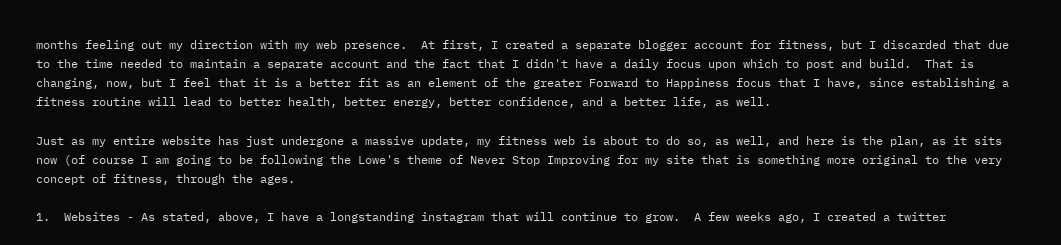months feeling out my direction with my web presence.  At first, I created a separate blogger account for fitness, but I discarded that due to the time needed to maintain a separate account and the fact that I didn't have a daily focus upon which to post and build.  That is changing, now, but I feel that it is a better fit as an element of the greater Forward to Happiness focus that I have, since establishing a fitness routine will lead to better health, better energy, better confidence, and a better life, as well.

Just as my entire website has just undergone a massive update, my fitness web is about to do so, as well, and here is the plan, as it sits now (of course I am going to be following the Lowe's theme of Never Stop Improving for my site that is something more original to the very concept of fitness, through the ages.

1.  Websites - As stated, above, I have a longstanding instagram that will continue to grow.  A few weeks ago, I created a twitter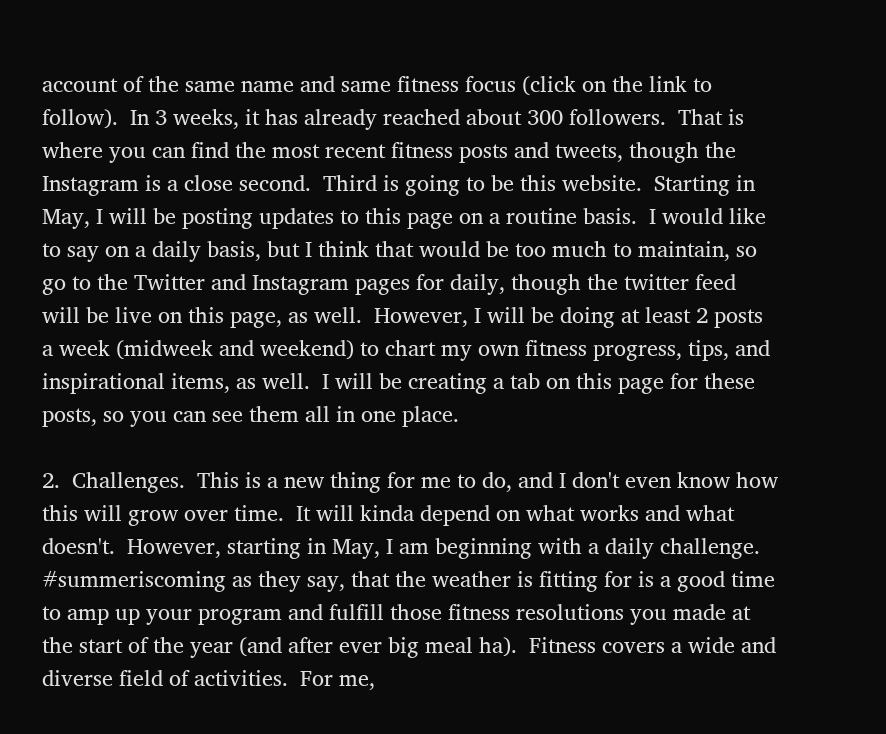account of the same name and same fitness focus (click on the link to follow).  In 3 weeks, it has already reached about 300 followers.  That is where you can find the most recent fitness posts and tweets, though the Instagram is a close second.  Third is going to be this website.  Starting in May, I will be posting updates to this page on a routine basis.  I would like to say on a daily basis, but I think that would be too much to maintain, so go to the Twitter and Instagram pages for daily, though the twitter feed will be live on this page, as well.  However, I will be doing at least 2 posts a week (midweek and weekend) to chart my own fitness progress, tips, and inspirational items, as well.  I will be creating a tab on this page for these posts, so you can see them all in one place.

2.  Challenges.  This is a new thing for me to do, and I don't even know how this will grow over time.  It will kinda depend on what works and what doesn't.  However, starting in May, I am beginning with a daily challenge.  #summeriscoming as they say, that the weather is fitting for is a good time to amp up your program and fulfill those fitness resolutions you made at the start of the year (and after ever big meal ha).  Fitness covers a wide and diverse field of activities.  For me,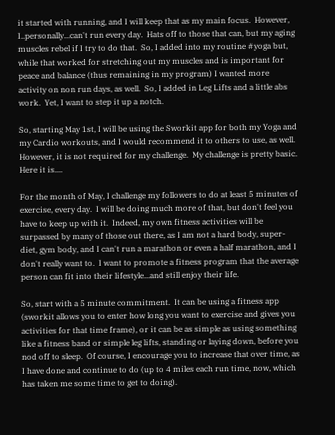it started with running, and I will keep that as my main focus.  However, I..personally...can't run every day.  Hats off to those that can, but my aging muscles rebel if I try to do that.  So, I added into my routine #yoga but, while that worked for stretching out my muscles and is important for peace and balance (thus remaining in my program) I wanted more activity on non run days, as well.  So, I added in Leg Lifts and a little abs work.  Yet, I want to step it up a notch.

So, starting May 1st, I will be using the Sworkit app for both my Yoga and my Cardio workouts, and I would recommend it to others to use, as well.  However, it is not required for my challenge.  My challenge is pretty basic.  Here it is....

For the month of May, I challenge my followers to do at least 5 minutes of exercise, every day.  I will be doing much more of that, but don't feel you have to keep up with it.  Indeed, my own fitness activities will be surpassed by many of those out there, as I am not a hard body, super-diet, gym body, and I can't run a marathon or even a half marathon, and I don't really want to.  I want to promote a fitness program that the average person can fit into their lifestyle...and still enjoy their life.

So, start with a 5 minute commitment.  It can be using a fitness app (sworkit allows you to enter how long you want to exercise and gives you activities for that time frame), or it can be as simple as using something like a fitness band or simple leg lifts, standing or laying down, before you nod off to sleep.  Of course, I encourage you to increase that over time, as I have done and continue to do (up to 4 miles each run time, now, which has taken me some time to get to doing).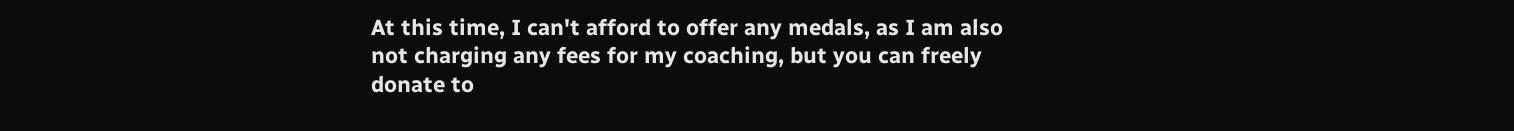At this time, I can't afford to offer any medals, as I am also not charging any fees for my coaching, but you can freely donate to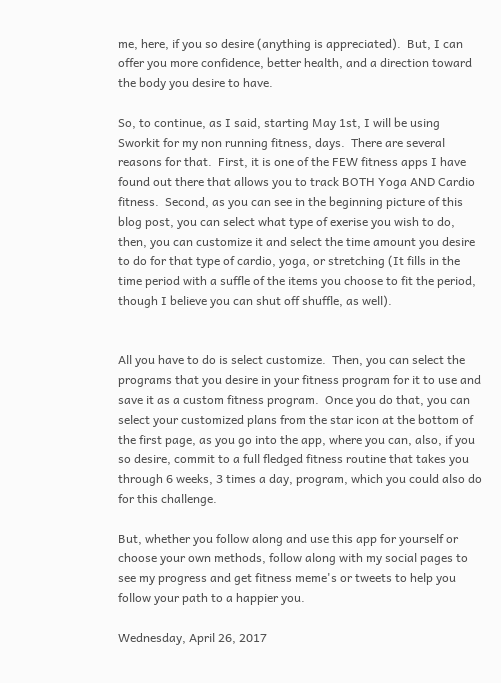me, here, if you so desire (anything is appreciated).  But, I can offer you more confidence, better health, and a direction toward the body you desire to have.

So, to continue, as I said, starting May 1st, I will be using Sworkit for my non running fitness, days.  There are several reasons for that.  First, it is one of the FEW fitness apps I have found out there that allows you to track BOTH Yoga AND Cardio fitness.  Second, as you can see in the beginning picture of this blog post, you can select what type of exerise you wish to do, then, you can customize it and select the time amount you desire to do for that type of cardio, yoga, or stretching (It fills in the time period with a suffle of the items you choose to fit the period, though I believe you can shut off shuffle, as well).


All you have to do is select customize.  Then, you can select the programs that you desire in your fitness program for it to use and save it as a custom fitness program.  Once you do that, you can select your customized plans from the star icon at the bottom of the first page, as you go into the app, where you can, also, if you so desire, commit to a full fledged fitness routine that takes you through 6 weeks, 3 times a day, program, which you could also do for this challenge.

But, whether you follow along and use this app for yourself or choose your own methods, follow along with my social pages to see my progress and get fitness meme's or tweets to help you follow your path to a happier you.

Wednesday, April 26, 2017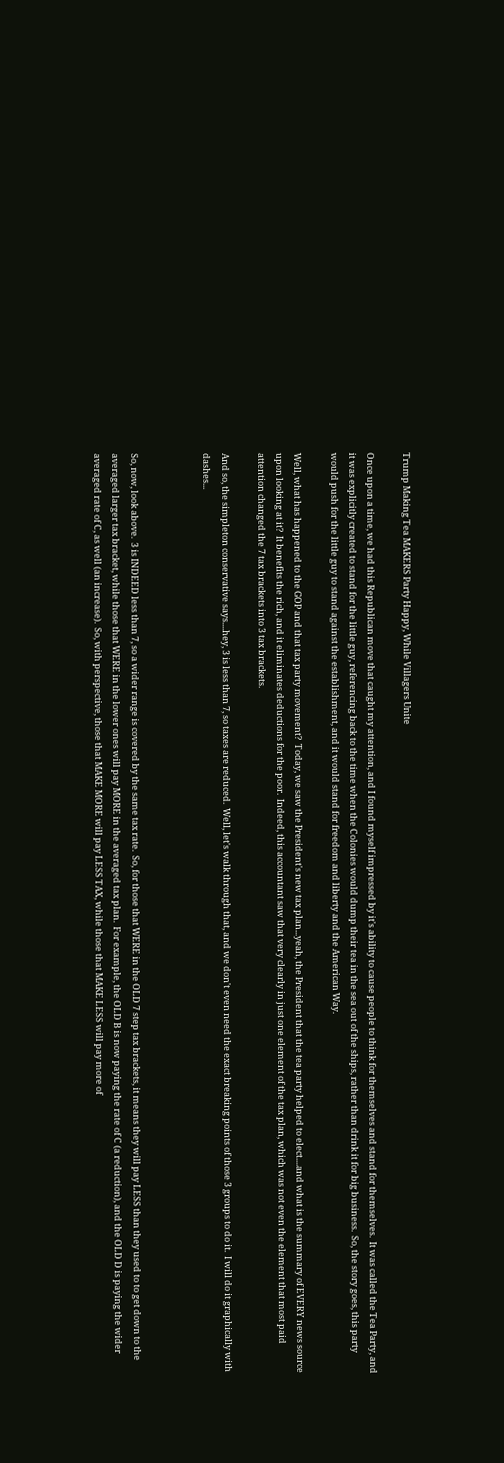Trump Making Tea MAKERS Party Happy, While Villagers Unite

Once upon a time, we had this Republican move that caught my attention, and I found myself impressed by it's ability to cause people to think for themselves and stand for themselves.  It was called the Tea Party, and it was explicitly created to stand for the little guy, referencing back to the time when the Colonies would dump their tea in the sea out of the ships, rather than drink it for big business.  So, the story goes, this party would push for the little guy to stand against the establishment, and it would stand for freedom and liberty and the American Way.

Well, what has happened to the GOP and that tax party movement?  Today, we saw the President's new tax plan...yeah, the President that the tea party helped to elect....and what is the summary of EVERY news source upon looking at it?  It benefits the rich, and it eliminates deductions for the poor.  Indeed, this accountant saw that very clearly in just one element of the tax plan, which was not even the element that most paid attention changed the 7 tax brackets into 3 tax brackets.

And so, the simpleton conservative says....hey, 3 is less than 7, so taxes are reduced.  Well, let's walk through that, and we don't even need the exact breaking points of those 3 groups to do it.  I will do it graphically with dashes...



So, now, look above.  3 is INDEED less than 7, so a wider range is covered by the same tax rate.  So, for those that WERE in the OLD 7 step tax brackets, it means they will pay LESS than they used to to get down to the averaged larger tax bracket, while those that WERE in the lower ones will pay MORE in the averaged tax plan.  For example, the OLD B is now paying the rate of C (a reduction), and the OLD D is paying the wider averaged rate of C, as well (an increase).  So, with perspective, those that MAKE MORE will pay LESS TAX, while those that MAKE LESS will pay more of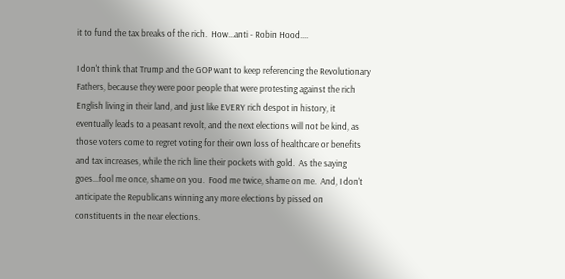it to fund the tax breaks of the rich.  How...anti - Robin Hood....

I don't think that Trump and the GOP want to keep referencing the Revolutionary Fathers, because they were poor people that were protesting against the rich English living in their land, and just like EVERY rich despot in history, it eventually leads to a peasant revolt, and the next elections will not be kind, as those voters come to regret voting for their own loss of healthcare or benefits and tax increases, while the rich line their pockets with gold.  As the saying goes...fool me once, shame on you.  Food me twice, shame on me.  And, I don't anticipate the Republicans winning any more elections by pissed on constituents in the near elections.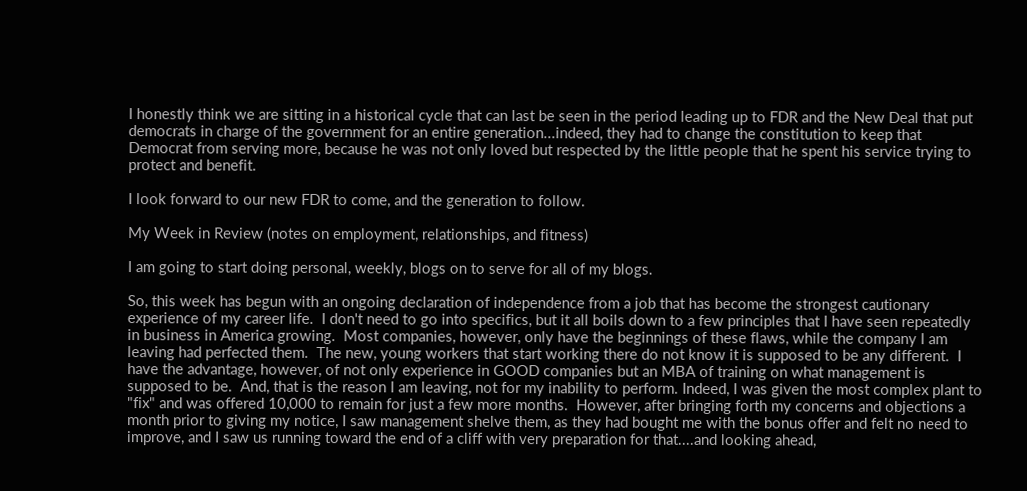I honestly think we are sitting in a historical cycle that can last be seen in the period leading up to FDR and the New Deal that put democrats in charge of the government for an entire generation...indeed, they had to change the constitution to keep that Democrat from serving more, because he was not only loved but respected by the little people that he spent his service trying to protect and benefit.

I look forward to our new FDR to come, and the generation to follow.

My Week in Review (notes on employment, relationships, and fitness)

I am going to start doing personal, weekly, blogs on to serve for all of my blogs.

So, this week has begun with an ongoing declaration of independence from a job that has become the strongest cautionary experience of my career life.  I don't need to go into specifics, but it all boils down to a few principles that I have seen repeatedly in business in America growing.  Most companies, however, only have the beginnings of these flaws, while the company I am leaving had perfected them.  The new, young workers that start working there do not know it is supposed to be any different.  I have the advantage, however, of not only experience in GOOD companies but an MBA of training on what management is supposed to be.  And, that is the reason I am leaving, not for my inability to perform. Indeed, I was given the most complex plant to "fix" and was offered 10,000 to remain for just a few more months.  However, after bringing forth my concerns and objections a month prior to giving my notice, I saw management shelve them, as they had bought me with the bonus offer and felt no need to improve, and I saw us running toward the end of a cliff with very preparation for that....and looking ahead,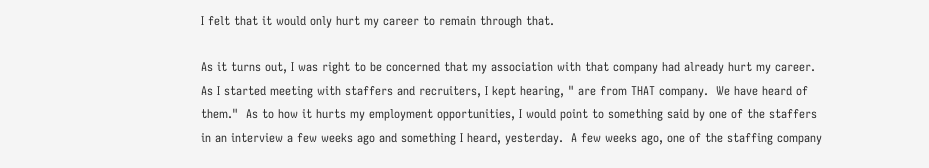I felt that it would only hurt my career to remain through that.

As it turns out, I was right to be concerned that my association with that company had already hurt my career.  As I started meeting with staffers and recruiters, I kept hearing, " are from THAT company.  We have heard of them."  As to how it hurts my employment opportunities, I would point to something said by one of the staffers in an interview a few weeks ago and something I heard, yesterday.  A few weeks ago, one of the staffing company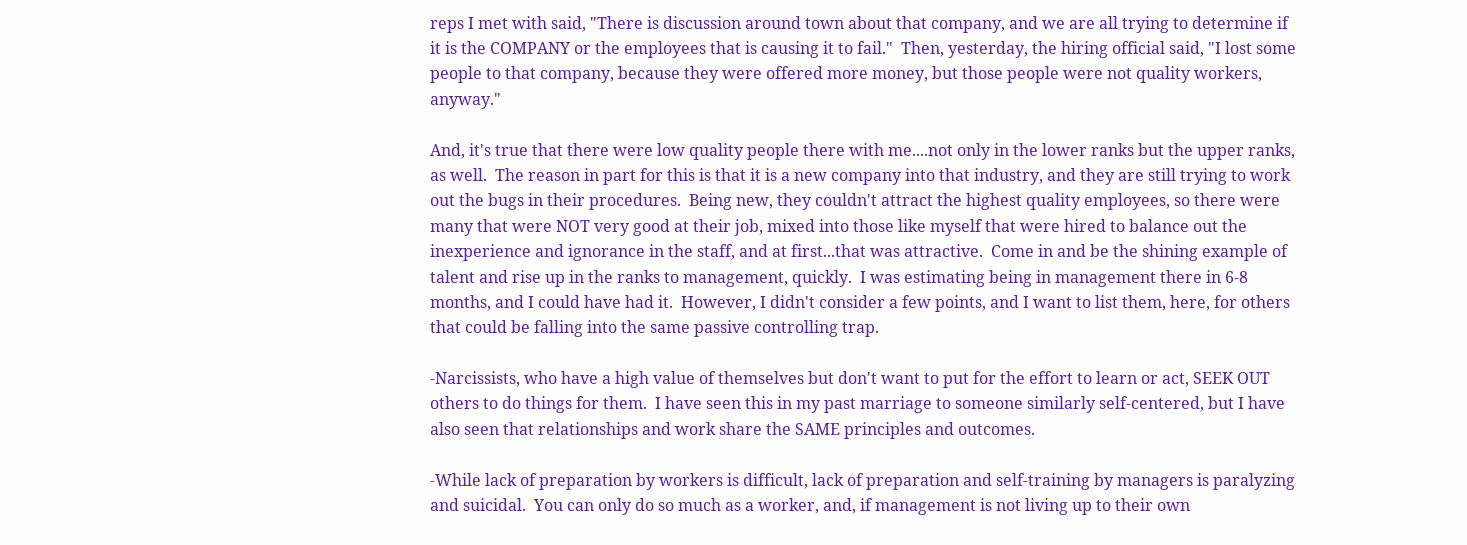reps I met with said, "There is discussion around town about that company, and we are all trying to determine if it is the COMPANY or the employees that is causing it to fail."  Then, yesterday, the hiring official said, "I lost some people to that company, because they were offered more money, but those people were not quality workers, anyway."

And, it's true that there were low quality people there with me....not only in the lower ranks but the upper ranks, as well.  The reason in part for this is that it is a new company into that industry, and they are still trying to work out the bugs in their procedures.  Being new, they couldn't attract the highest quality employees, so there were many that were NOT very good at their job, mixed into those like myself that were hired to balance out the inexperience and ignorance in the staff, and at first...that was attractive.  Come in and be the shining example of talent and rise up in the ranks to management, quickly.  I was estimating being in management there in 6-8 months, and I could have had it.  However, I didn't consider a few points, and I want to list them, here, for others that could be falling into the same passive controlling trap.

-Narcissists, who have a high value of themselves but don't want to put for the effort to learn or act, SEEK OUT others to do things for them.  I have seen this in my past marriage to someone similarly self-centered, but I have also seen that relationships and work share the SAME principles and outcomes.

-While lack of preparation by workers is difficult, lack of preparation and self-training by managers is paralyzing and suicidal.  You can only do so much as a worker, and, if management is not living up to their own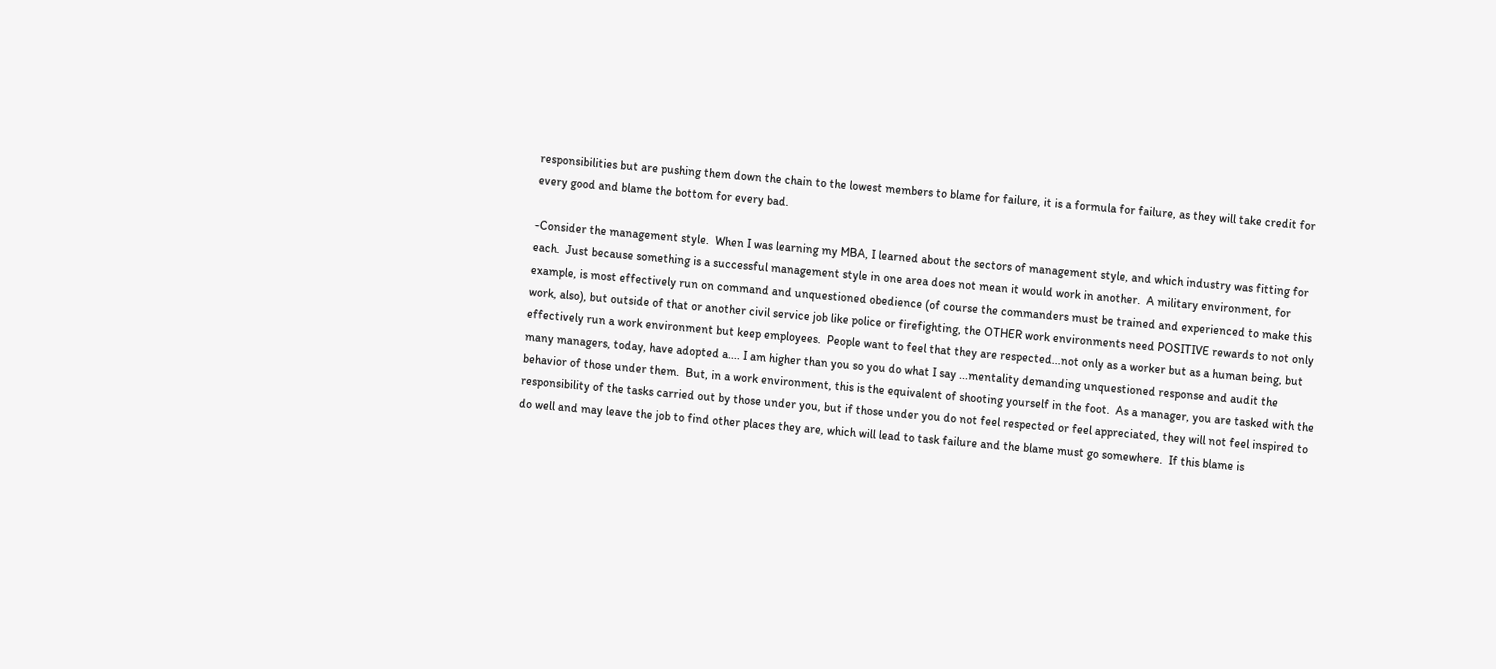responsibilities but are pushing them down the chain to the lowest members to blame for failure, it is a formula for failure, as they will take credit for every good and blame the bottom for every bad.

-Consider the management style.  When I was learning my MBA, I learned about the sectors of management style, and which industry was fitting for each.  Just because something is a successful management style in one area does not mean it would work in another.  A military environment, for example, is most effectively run on command and unquestioned obedience (of course the commanders must be trained and experienced to make this work, also), but outside of that or another civil service job like police or firefighting, the OTHER work environments need POSITIVE rewards to not only effectively run a work environment but keep employees.  People want to feel that they are respected...not only as a worker but as a human being, but many managers, today, have adopted a.... I am higher than you so you do what I say ...mentality demanding unquestioned response and audit the behavior of those under them.  But, in a work environment, this is the equivalent of shooting yourself in the foot.  As a manager, you are tasked with the responsibility of the tasks carried out by those under you, but if those under you do not feel respected or feel appreciated, they will not feel inspired to do well and may leave the job to find other places they are, which will lead to task failure and the blame must go somewhere.  If this blame is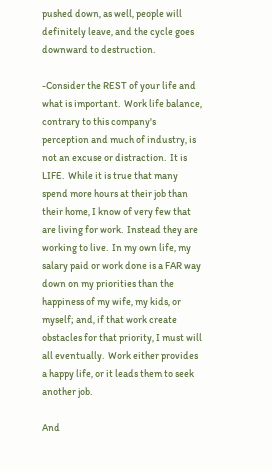pushed down, as well, people will definitely leave, and the cycle goes downward to destruction.

-Consider the REST of your life and what is important.  Work life balance, contrary to this company's perception and much of industry, is not an excuse or distraction.  It is LIFE.  While it is true that many spend more hours at their job than their home, I know of very few that are living for work.  Instead they are working to live.  In my own life, my salary paid or work done is a FAR way down on my priorities than the happiness of my wife, my kids, or myself; and, if that work create obstacles for that priority, I must will all eventually.  Work either provides a happy life, or it leads them to seek another job.

And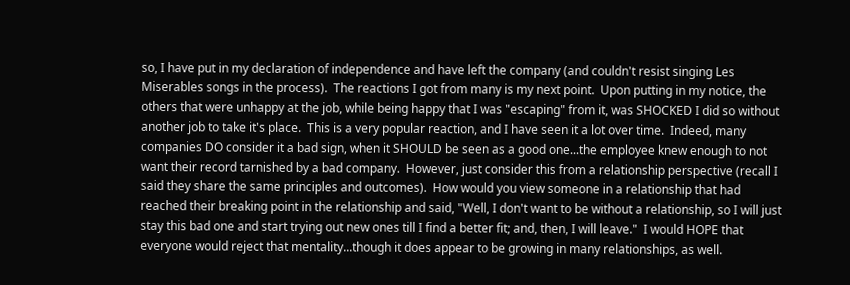so, I have put in my declaration of independence and have left the company (and couldn't resist singing Les Miserables songs in the process).  The reactions I got from many is my next point.  Upon putting in my notice, the others that were unhappy at the job, while being happy that I was "escaping" from it, was SHOCKED I did so without another job to take it's place.  This is a very popular reaction, and I have seen it a lot over time.  Indeed, many companies DO consider it a bad sign, when it SHOULD be seen as a good one...the employee knew enough to not want their record tarnished by a bad company.  However, just consider this from a relationship perspective (recall I said they share the same principles and outcomes).  How would you view someone in a relationship that had reached their breaking point in the relationship and said, "Well, I don't want to be without a relationship, so I will just stay this bad one and start trying out new ones till I find a better fit; and, then, I will leave."  I would HOPE that everyone would reject that mentality...though it does appear to be growing in many relationships, as well.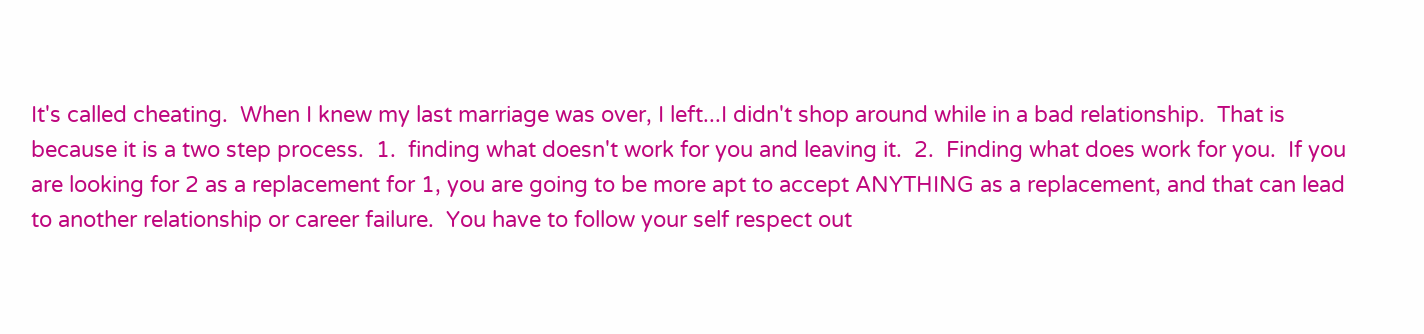It's called cheating.  When I knew my last marriage was over, I left...I didn't shop around while in a bad relationship.  That is because it is a two step process.  1.  finding what doesn't work for you and leaving it.  2.  Finding what does work for you.  If you are looking for 2 as a replacement for 1, you are going to be more apt to accept ANYTHING as a replacement, and that can lead to another relationship or career failure.  You have to follow your self respect out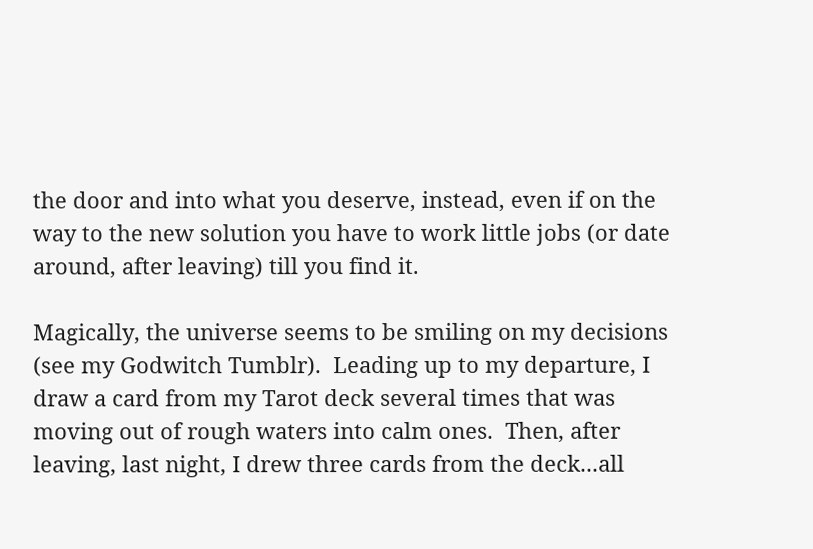the door and into what you deserve, instead, even if on the way to the new solution you have to work little jobs (or date around, after leaving) till you find it.

Magically, the universe seems to be smiling on my decisions (see my Godwitch Tumblr).  Leading up to my departure, I draw a card from my Tarot deck several times that was moving out of rough waters into calm ones.  Then, after leaving, last night, I drew three cards from the deck...all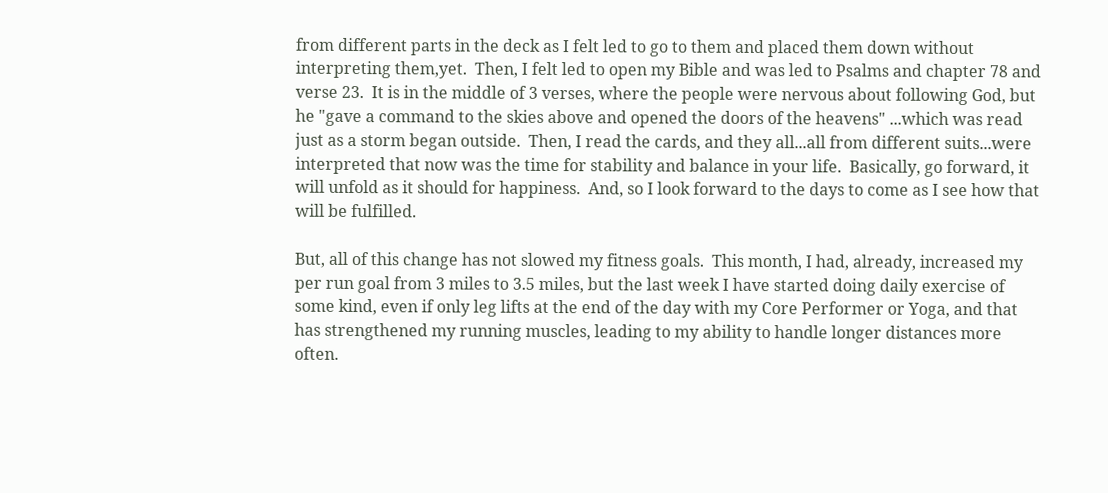from different parts in the deck as I felt led to go to them and placed them down without interpreting them,yet.  Then, I felt led to open my Bible and was led to Psalms and chapter 78 and verse 23.  It is in the middle of 3 verses, where the people were nervous about following God, but he "gave a command to the skies above and opened the doors of the heavens" ...which was read just as a storm began outside.  Then, I read the cards, and they all...all from different suits...were interpreted that now was the time for stability and balance in your life.  Basically, go forward, it will unfold as it should for happiness.  And, so I look forward to the days to come as I see how that will be fulfilled.

But, all of this change has not slowed my fitness goals.  This month, I had, already, increased my per run goal from 3 miles to 3.5 miles, but the last week I have started doing daily exercise of some kind, even if only leg lifts at the end of the day with my Core Performer or Yoga, and that has strengthened my running muscles, leading to my ability to handle longer distances more often.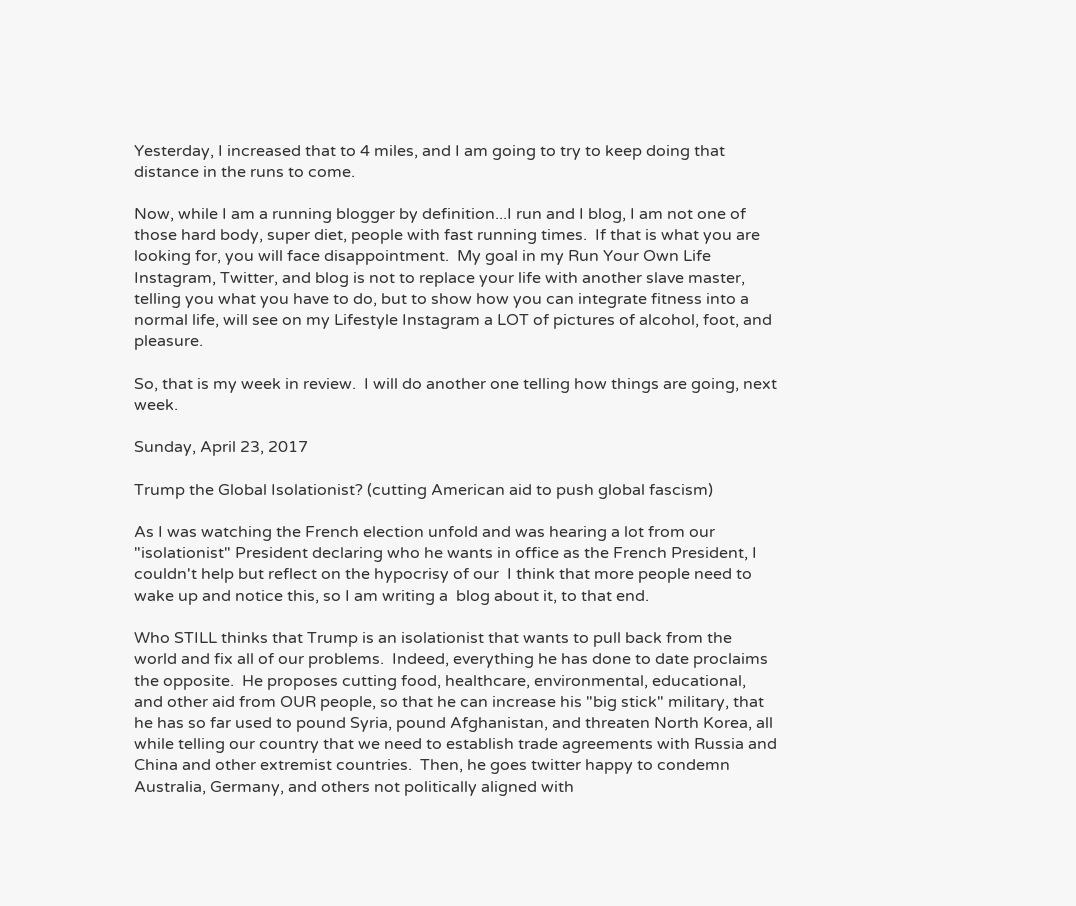Yesterday, I increased that to 4 miles, and I am going to try to keep doing that distance in the runs to come.

Now, while I am a running blogger by definition...I run and I blog, I am not one of those hard body, super diet, people with fast running times.  If that is what you are looking for, you will face disappointment.  My goal in my Run Your Own Life Instagram, Twitter, and blog is not to replace your life with another slave master, telling you what you have to do, but to show how you can integrate fitness into a normal life, will see on my Lifestyle Instagram a LOT of pictures of alcohol, foot, and pleasure.

So, that is my week in review.  I will do another one telling how things are going, next week.

Sunday, April 23, 2017

Trump the Global Isolationist? (cutting American aid to push global fascism)

As I was watching the French election unfold and was hearing a lot from our "isolationist" President declaring who he wants in office as the French President, I couldn't help but reflect on the hypocrisy of our  I think that more people need to wake up and notice this, so I am writing a  blog about it, to that end.

Who STILL thinks that Trump is an isolationist that wants to pull back from the world and fix all of our problems.  Indeed, everything he has done to date proclaims the opposite.  He proposes cutting food, healthcare, environmental, educational, and other aid from OUR people, so that he can increase his "big stick" military, that he has so far used to pound Syria, pound Afghanistan, and threaten North Korea, all while telling our country that we need to establish trade agreements with Russia and China and other extremist countries.  Then, he goes twitter happy to condemn Australia, Germany, and others not politically aligned with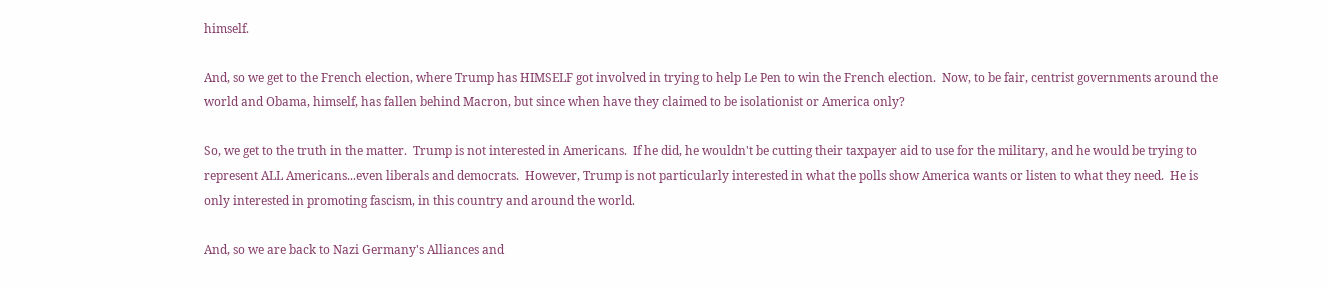himself.

And, so we get to the French election, where Trump has HIMSELF got involved in trying to help Le Pen to win the French election.  Now, to be fair, centrist governments around the world and Obama, himself, has fallen behind Macron, but since when have they claimed to be isolationist or America only?

So, we get to the truth in the matter.  Trump is not interested in Americans.  If he did, he wouldn't be cutting their taxpayer aid to use for the military, and he would be trying to represent ALL Americans...even liberals and democrats.  However, Trump is not particularly interested in what the polls show America wants or listen to what they need.  He is only interested in promoting fascism, in this country and around the world.

And, so we are back to Nazi Germany's Alliances and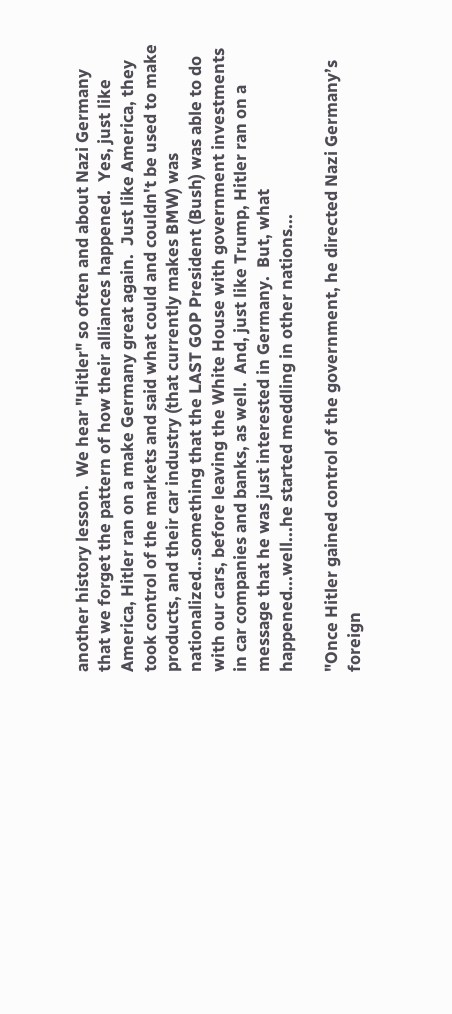another history lesson.  We hear "Hitler" so often and about Nazi Germany that we forget the pattern of how their alliances happened.  Yes, just like America, Hitler ran on a make Germany great again.  Just like America, they took control of the markets and said what could and couldn't be used to make products, and their car industry (that currently makes BMW) was nationalized...something that the LAST GOP President (Bush) was able to do with our cars, before leaving the White House with government investments in car companies and banks, as well.  And, just like Trump, Hitler ran on a message that he was just interested in Germany.  But, what happened...well...he started meddling in other nations...

"Once Hitler gained control of the government, he directed Nazi Germany’s foreign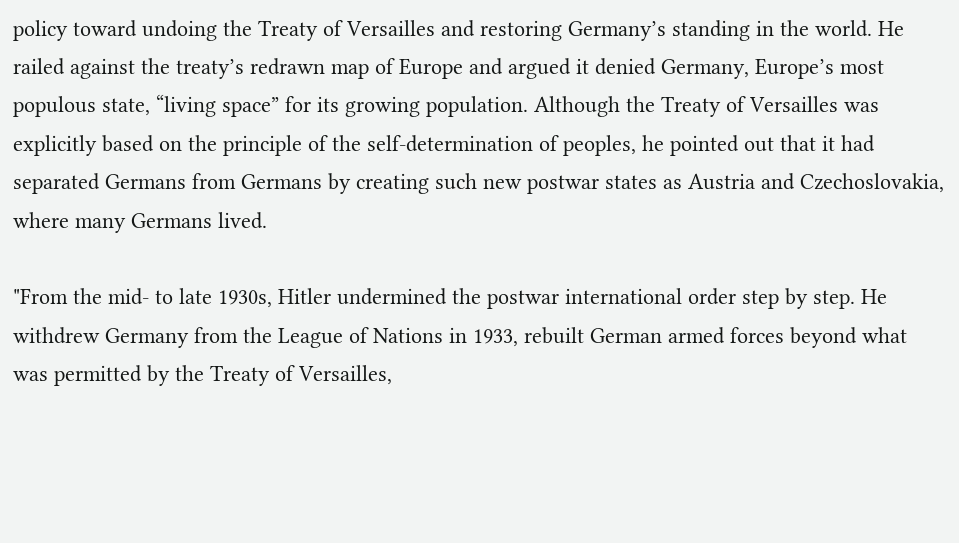policy toward undoing the Treaty of Versailles and restoring Germany’s standing in the world. He railed against the treaty’s redrawn map of Europe and argued it denied Germany, Europe’s most populous state, “living space” for its growing population. Although the Treaty of Versailles was explicitly based on the principle of the self-determination of peoples, he pointed out that it had separated Germans from Germans by creating such new postwar states as Austria and Czechoslovakia, where many Germans lived.

"From the mid- to late 1930s, Hitler undermined the postwar international order step by step. He withdrew Germany from the League of Nations in 1933, rebuilt German armed forces beyond what was permitted by the Treaty of Versailles,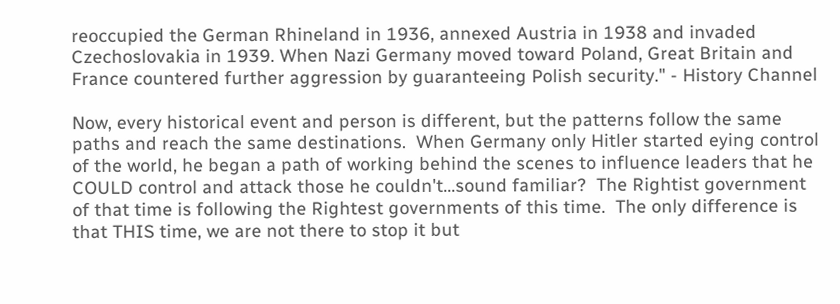reoccupied the German Rhineland in 1936, annexed Austria in 1938 and invaded Czechoslovakia in 1939. When Nazi Germany moved toward Poland, Great Britain and France countered further aggression by guaranteeing Polish security." - History Channel

Now, every historical event and person is different, but the patterns follow the same paths and reach the same destinations.  When Germany only Hitler started eying control of the world, he began a path of working behind the scenes to influence leaders that he COULD control and attack those he couldn't...sound familiar?  The Rightist government of that time is following the Rightest governments of this time.  The only difference is that THIS time, we are not there to stop it but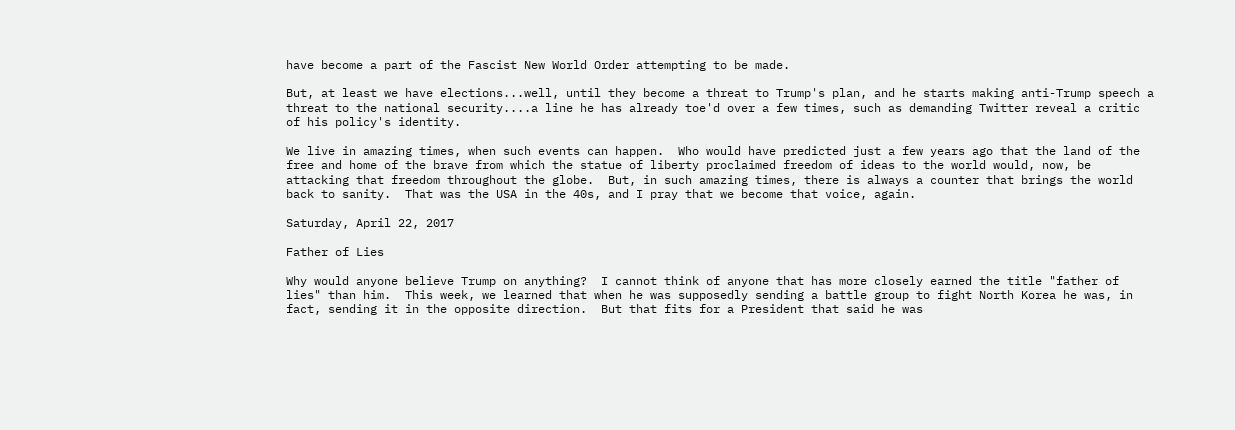have become a part of the Fascist New World Order attempting to be made.

But, at least we have elections...well, until they become a threat to Trump's plan, and he starts making anti-Trump speech a threat to the national security....a line he has already toe'd over a few times, such as demanding Twitter reveal a critic of his policy's identity.

We live in amazing times, when such events can happen.  Who would have predicted just a few years ago that the land of the free and home of the brave from which the statue of liberty proclaimed freedom of ideas to the world would, now, be attacking that freedom throughout the globe.  But, in such amazing times, there is always a counter that brings the world back to sanity.  That was the USA in the 40s, and I pray that we become that voice, again.

Saturday, April 22, 2017

Father of Lies

Why would anyone believe Trump on anything?  I cannot think of anyone that has more closely earned the title "father of lies" than him.  This week, we learned that when he was supposedly sending a battle group to fight North Korea he was, in fact, sending it in the opposite direction.  But that fits for a President that said he was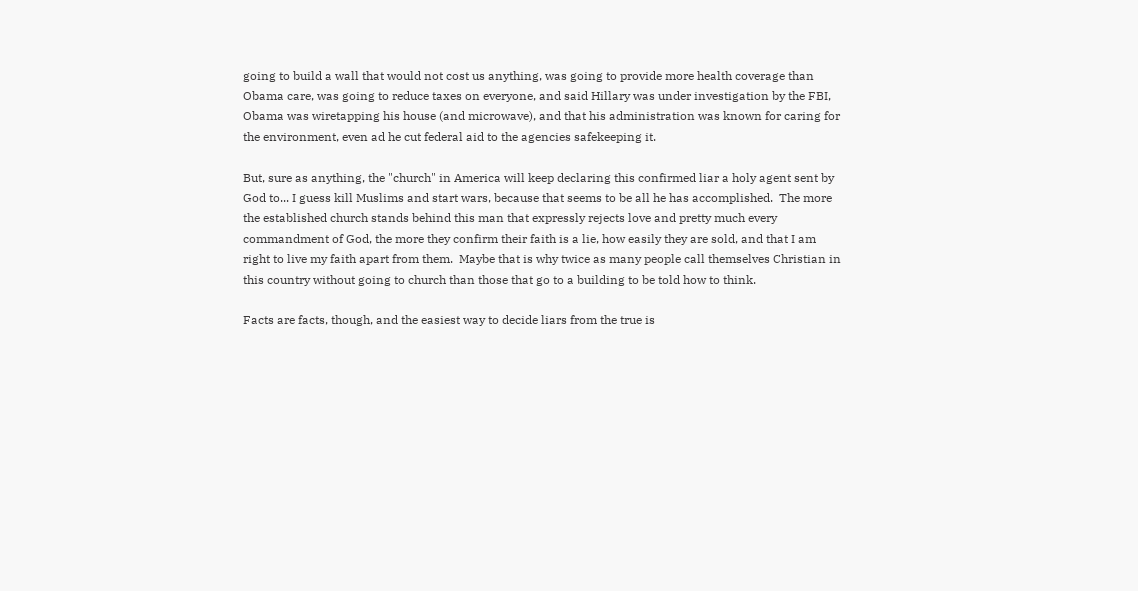going to build a wall that would not cost us anything, was going to provide more health coverage than Obama care, was going to reduce taxes on everyone, and said Hillary was under investigation by the FBI, Obama was wiretapping his house (and microwave), and that his administration was known for caring for the environment, even ad he cut federal aid to the agencies safekeeping it.

But, sure as anything, the "church" in America will keep declaring this confirmed liar a holy agent sent by God to... I guess kill Muslims and start wars, because that seems to be all he has accomplished.  The more the established church stands behind this man that expressly rejects love and pretty much every commandment of God, the more they confirm their faith is a lie, how easily they are sold, and that I am right to live my faith apart from them.  Maybe that is why twice as many people call themselves Christian in this country without going to church than those that go to a building to be told how to think.

Facts are facts, though, and the easiest way to decide liars from the true is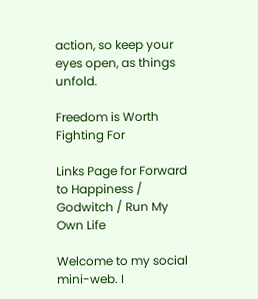action, so keep your eyes open, as things unfold.

Freedom is Worth Fighting For

Links Page for Forward to Happiness / Godwitch / Run My Own Life

Welcome to my social mini-web. I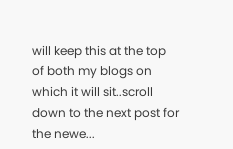will keep this at the top of both my blogs on which it will sit..scroll down to the next post for the newe...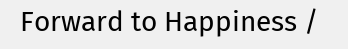Forward to Happiness /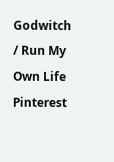Godwitch / Run My Own Life Pinterest